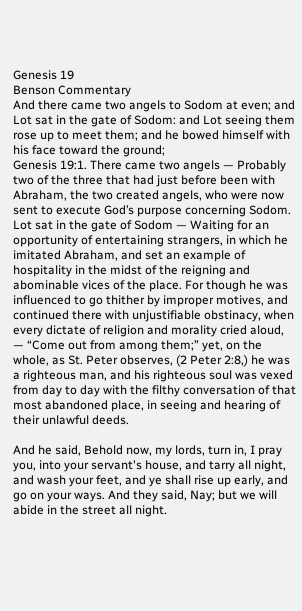Genesis 19
Benson Commentary
And there came two angels to Sodom at even; and Lot sat in the gate of Sodom: and Lot seeing them rose up to meet them; and he bowed himself with his face toward the ground;
Genesis 19:1. There came two angels — Probably two of the three that had just before been with Abraham, the two created angels, who were now sent to execute God’s purpose concerning Sodom. Lot sat in the gate of Sodom — Waiting for an opportunity of entertaining strangers, in which he imitated Abraham, and set an example of hospitality in the midst of the reigning and abominable vices of the place. For though he was influenced to go thither by improper motives, and continued there with unjustifiable obstinacy, when every dictate of religion and morality cried aloud, — “Come out from among them;” yet, on the whole, as St. Peter observes, (2 Peter 2:8,) he was a righteous man, and his righteous soul was vexed from day to day with the filthy conversation of that most abandoned place, in seeing and hearing of their unlawful deeds.

And he said, Behold now, my lords, turn in, I pray you, into your servant's house, and tarry all night, and wash your feet, and ye shall rise up early, and go on your ways. And they said, Nay; but we will abide in the street all night.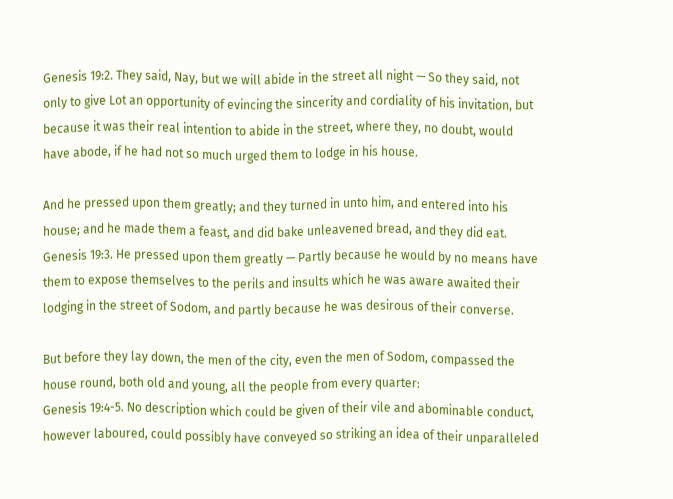Genesis 19:2. They said, Nay, but we will abide in the street all night — So they said, not only to give Lot an opportunity of evincing the sincerity and cordiality of his invitation, but because it was their real intention to abide in the street, where they, no doubt, would have abode, if he had not so much urged them to lodge in his house.

And he pressed upon them greatly; and they turned in unto him, and entered into his house; and he made them a feast, and did bake unleavened bread, and they did eat.
Genesis 19:3. He pressed upon them greatly — Partly because he would by no means have them to expose themselves to the perils and insults which he was aware awaited their lodging in the street of Sodom, and partly because he was desirous of their converse.

But before they lay down, the men of the city, even the men of Sodom, compassed the house round, both old and young, all the people from every quarter:
Genesis 19:4-5. No description which could be given of their vile and abominable conduct, however laboured, could possibly have conveyed so striking an idea of their unparalleled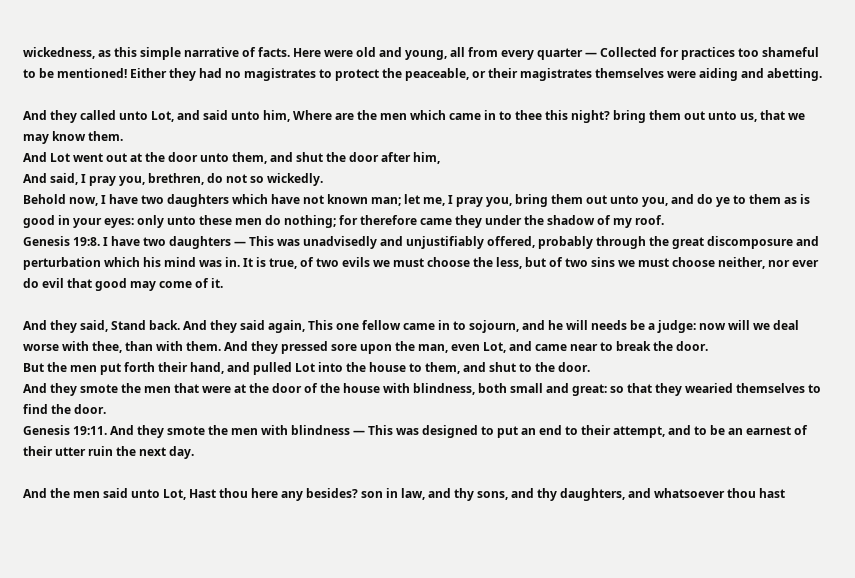wickedness, as this simple narrative of facts. Here were old and young, all from every quarter — Collected for practices too shameful to be mentioned! Either they had no magistrates to protect the peaceable, or their magistrates themselves were aiding and abetting.

And they called unto Lot, and said unto him, Where are the men which came in to thee this night? bring them out unto us, that we may know them.
And Lot went out at the door unto them, and shut the door after him,
And said, I pray you, brethren, do not so wickedly.
Behold now, I have two daughters which have not known man; let me, I pray you, bring them out unto you, and do ye to them as is good in your eyes: only unto these men do nothing; for therefore came they under the shadow of my roof.
Genesis 19:8. I have two daughters — This was unadvisedly and unjustifiably offered, probably through the great discomposure and perturbation which his mind was in. It is true, of two evils we must choose the less, but of two sins we must choose neither, nor ever do evil that good may come of it.

And they said, Stand back. And they said again, This one fellow came in to sojourn, and he will needs be a judge: now will we deal worse with thee, than with them. And they pressed sore upon the man, even Lot, and came near to break the door.
But the men put forth their hand, and pulled Lot into the house to them, and shut to the door.
And they smote the men that were at the door of the house with blindness, both small and great: so that they wearied themselves to find the door.
Genesis 19:11. And they smote the men with blindness — This was designed to put an end to their attempt, and to be an earnest of their utter ruin the next day.

And the men said unto Lot, Hast thou here any besides? son in law, and thy sons, and thy daughters, and whatsoever thou hast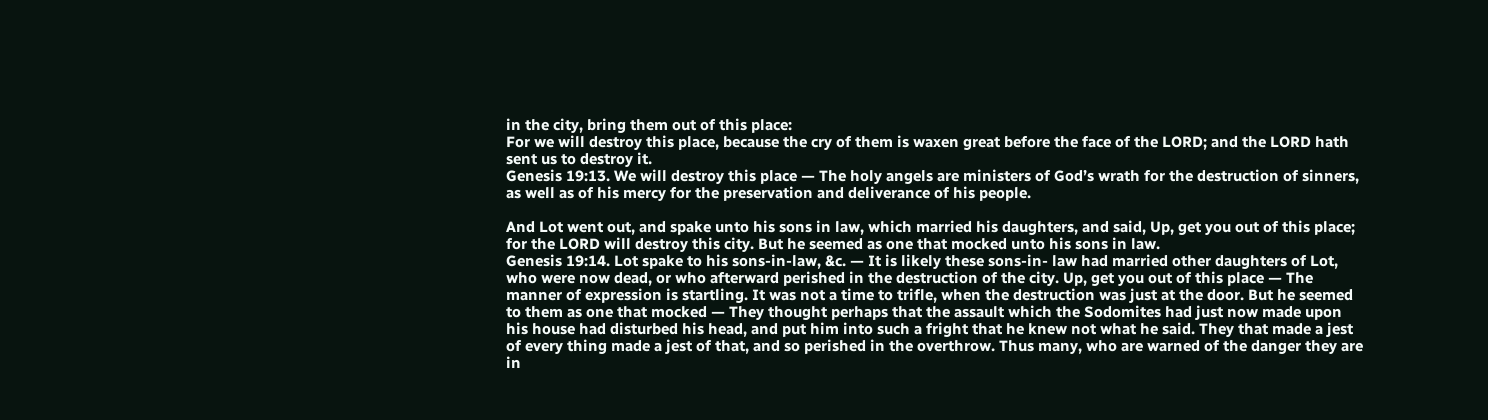in the city, bring them out of this place:
For we will destroy this place, because the cry of them is waxen great before the face of the LORD; and the LORD hath sent us to destroy it.
Genesis 19:13. We will destroy this place — The holy angels are ministers of God’s wrath for the destruction of sinners, as well as of his mercy for the preservation and deliverance of his people.

And Lot went out, and spake unto his sons in law, which married his daughters, and said, Up, get you out of this place; for the LORD will destroy this city. But he seemed as one that mocked unto his sons in law.
Genesis 19:14. Lot spake to his sons-in-law, &c. — It is likely these sons-in- law had married other daughters of Lot, who were now dead, or who afterward perished in the destruction of the city. Up, get you out of this place — The manner of expression is startling. It was not a time to trifle, when the destruction was just at the door. But he seemed to them as one that mocked — They thought perhaps that the assault which the Sodomites had just now made upon his house had disturbed his head, and put him into such a fright that he knew not what he said. They that made a jest of every thing made a jest of that, and so perished in the overthrow. Thus many, who are warned of the danger they are in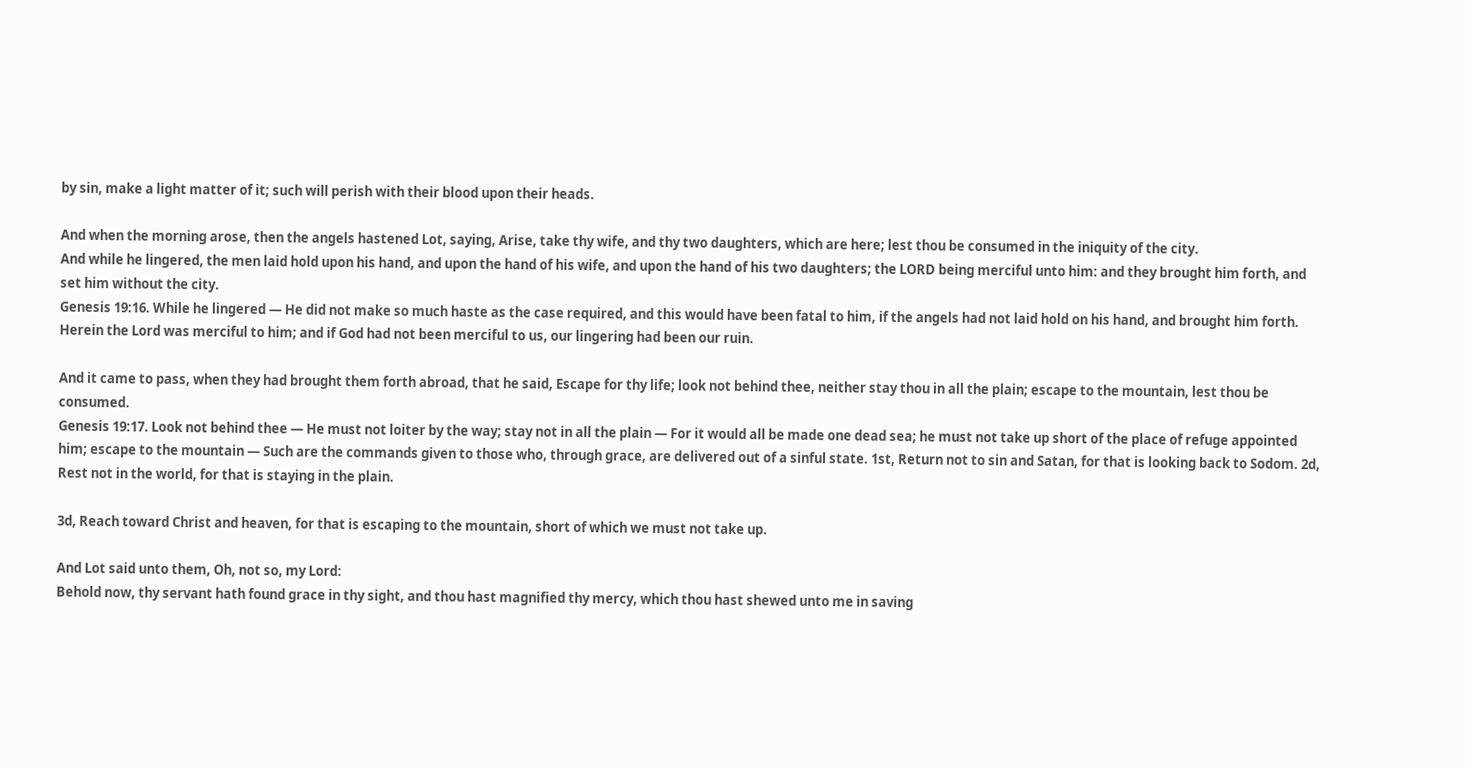by sin, make a light matter of it; such will perish with their blood upon their heads.

And when the morning arose, then the angels hastened Lot, saying, Arise, take thy wife, and thy two daughters, which are here; lest thou be consumed in the iniquity of the city.
And while he lingered, the men laid hold upon his hand, and upon the hand of his wife, and upon the hand of his two daughters; the LORD being merciful unto him: and they brought him forth, and set him without the city.
Genesis 19:16. While he lingered — He did not make so much haste as the case required, and this would have been fatal to him, if the angels had not laid hold on his hand, and brought him forth. Herein the Lord was merciful to him; and if God had not been merciful to us, our lingering had been our ruin.

And it came to pass, when they had brought them forth abroad, that he said, Escape for thy life; look not behind thee, neither stay thou in all the plain; escape to the mountain, lest thou be consumed.
Genesis 19:17. Look not behind thee — He must not loiter by the way; stay not in all the plain — For it would all be made one dead sea; he must not take up short of the place of refuge appointed him; escape to the mountain — Such are the commands given to those who, through grace, are delivered out of a sinful state. 1st, Return not to sin and Satan, for that is looking back to Sodom. 2d, Rest not in the world, for that is staying in the plain.

3d, Reach toward Christ and heaven, for that is escaping to the mountain, short of which we must not take up.

And Lot said unto them, Oh, not so, my Lord:
Behold now, thy servant hath found grace in thy sight, and thou hast magnified thy mercy, which thou hast shewed unto me in saving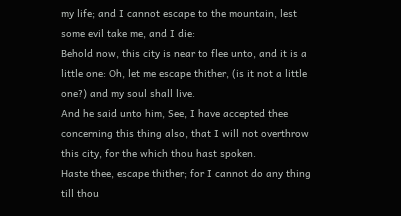my life; and I cannot escape to the mountain, lest some evil take me, and I die:
Behold now, this city is near to flee unto, and it is a little one: Oh, let me escape thither, (is it not a little one?) and my soul shall live.
And he said unto him, See, I have accepted thee concerning this thing also, that I will not overthrow this city, for the which thou hast spoken.
Haste thee, escape thither; for I cannot do any thing till thou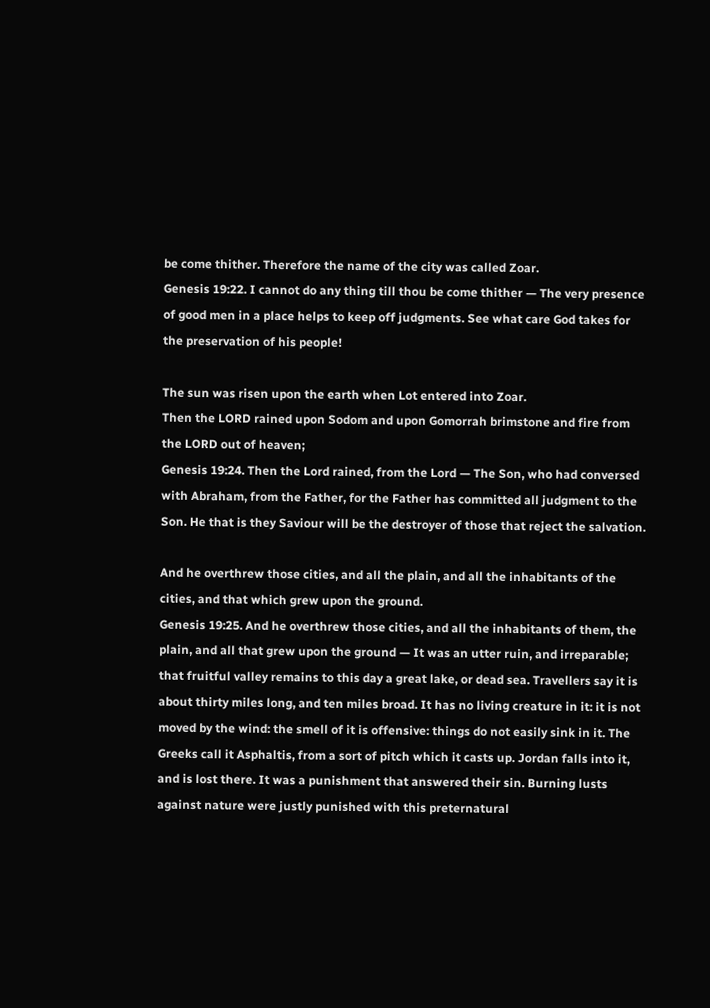be come thither. Therefore the name of the city was called Zoar.
Genesis 19:22. I cannot do any thing till thou be come thither — The very presence of good men in a place helps to keep off judgments. See what care God takes for the preservation of his people!

The sun was risen upon the earth when Lot entered into Zoar.
Then the LORD rained upon Sodom and upon Gomorrah brimstone and fire from the LORD out of heaven;
Genesis 19:24. Then the Lord rained, from the Lord — The Son, who had conversed with Abraham, from the Father, for the Father has committed all judgment to the Son. He that is they Saviour will be the destroyer of those that reject the salvation.

And he overthrew those cities, and all the plain, and all the inhabitants of the cities, and that which grew upon the ground.
Genesis 19:25. And he overthrew those cities, and all the inhabitants of them, the plain, and all that grew upon the ground — It was an utter ruin, and irreparable; that fruitful valley remains to this day a great lake, or dead sea. Travellers say it is about thirty miles long, and ten miles broad. It has no living creature in it: it is not moved by the wind: the smell of it is offensive: things do not easily sink in it. The Greeks call it Asphaltis, from a sort of pitch which it casts up. Jordan falls into it, and is lost there. It was a punishment that answered their sin. Burning lusts against nature were justly punished with this preternatural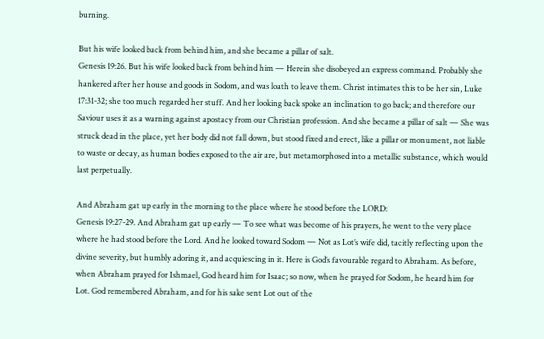burning.

But his wife looked back from behind him, and she became a pillar of salt.
Genesis 19:26. But his wife looked back from behind him — Herein she disobeyed an express command. Probably she hankered after her house and goods in Sodom, and was loath to leave them. Christ intimates this to be her sin, Luke 17:31-32; she too much regarded her stuff. And her looking back spoke an inclination to go back; and therefore our Saviour uses it as a warning against apostacy from our Christian profession. And she became a pillar of salt — She was struck dead in the place, yet her body did not fall down, but stood fixed and erect, like a pillar or monument, not liable to waste or decay, as human bodies exposed to the air are, but metamorphosed into a metallic substance, which would last perpetually.

And Abraham gat up early in the morning to the place where he stood before the LORD:
Genesis 19:27-29. And Abraham gat up early — To see what was become of his prayers, he went to the very place where he had stood before the Lord. And he looked toward Sodom — Not as Lot’s wife did, tacitly reflecting upon the divine severity, but humbly adoring it, and acquiescing in it. Here is God’s favourable regard to Abraham. As before, when Abraham prayed for Ishmael, God heard him for Isaac; so now, when he prayed for Sodom, he heard him for Lot. God remembered Abraham, and for his sake sent Lot out of the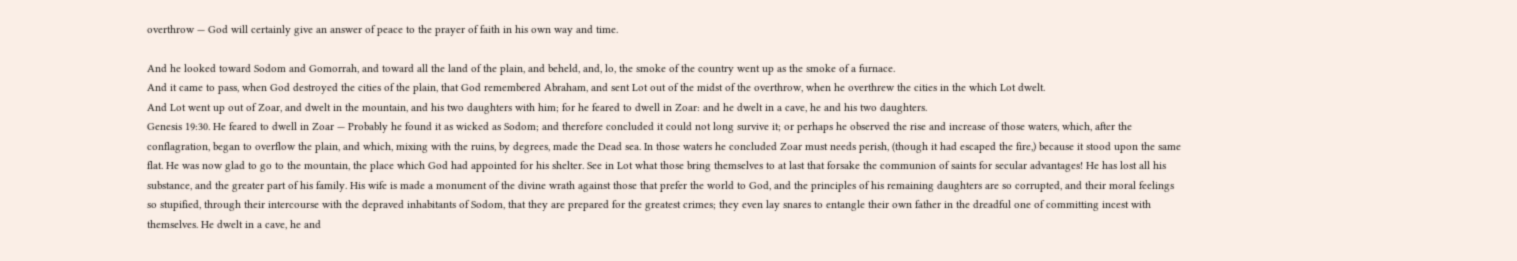overthrow — God will certainly give an answer of peace to the prayer of faith in his own way and time.

And he looked toward Sodom and Gomorrah, and toward all the land of the plain, and beheld, and, lo, the smoke of the country went up as the smoke of a furnace.
And it came to pass, when God destroyed the cities of the plain, that God remembered Abraham, and sent Lot out of the midst of the overthrow, when he overthrew the cities in the which Lot dwelt.
And Lot went up out of Zoar, and dwelt in the mountain, and his two daughters with him; for he feared to dwell in Zoar: and he dwelt in a cave, he and his two daughters.
Genesis 19:30. He feared to dwell in Zoar — Probably he found it as wicked as Sodom; and therefore concluded it could not long survive it; or perhaps he observed the rise and increase of those waters, which, after the conflagration, began to overflow the plain, and which, mixing with the ruins, by degrees, made the Dead sea. In those waters he concluded Zoar must needs perish, (though it had escaped the fire,) because it stood upon the same flat. He was now glad to go to the mountain, the place which God had appointed for his shelter. See in Lot what those bring themselves to at last that forsake the communion of saints for secular advantages! He has lost all his substance, and the greater part of his family. His wife is made a monument of the divine wrath against those that prefer the world to God, and the principles of his remaining daughters are so corrupted, and their moral feelings so stupified, through their intercourse with the depraved inhabitants of Sodom, that they are prepared for the greatest crimes; they even lay snares to entangle their own father in the dreadful one of committing incest with themselves. He dwelt in a cave, he and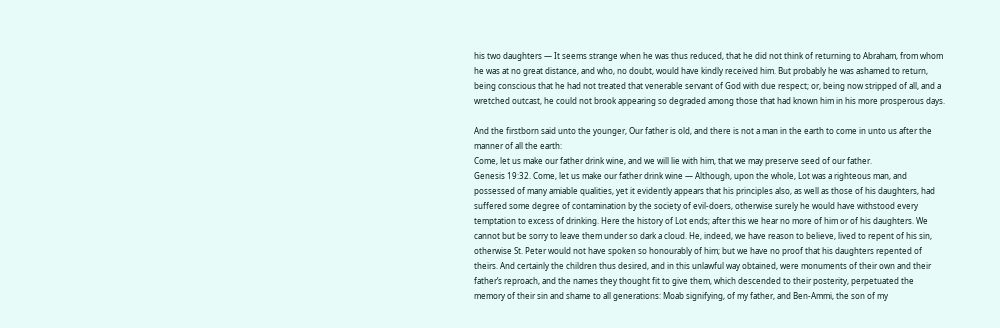his two daughters — It seems strange when he was thus reduced, that he did not think of returning to Abraham, from whom he was at no great distance, and who, no doubt, would have kindly received him. But probably he was ashamed to return, being conscious that he had not treated that venerable servant of God with due respect; or, being now stripped of all, and a wretched outcast, he could not brook appearing so degraded among those that had known him in his more prosperous days.

And the firstborn said unto the younger, Our father is old, and there is not a man in the earth to come in unto us after the manner of all the earth:
Come, let us make our father drink wine, and we will lie with him, that we may preserve seed of our father.
Genesis 19:32. Come, let us make our father drink wine — Although, upon the whole, Lot was a righteous man, and possessed of many amiable qualities, yet it evidently appears that his principles also, as well as those of his daughters, had suffered some degree of contamination by the society of evil-doers, otherwise surely he would have withstood every temptation to excess of drinking. Here the history of Lot ends; after this we hear no more of him or of his daughters. We cannot but be sorry to leave them under so dark a cloud. He, indeed, we have reason to believe, lived to repent of his sin, otherwise St. Peter would not have spoken so honourably of him; but we have no proof that his daughters repented of theirs. And certainly the children thus desired, and in this unlawful way obtained, were monuments of their own and their father’s reproach, and the names they thought fit to give them, which descended to their posterity, perpetuated the memory of their sin and shame to all generations: Moab signifying, of my father, and Ben-Ammi, the son of my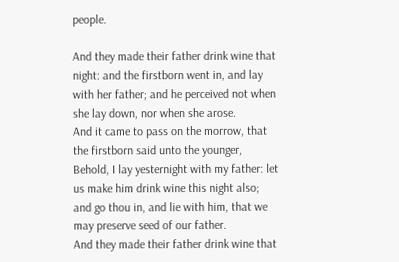people.

And they made their father drink wine that night: and the firstborn went in, and lay with her father; and he perceived not when she lay down, nor when she arose.
And it came to pass on the morrow, that the firstborn said unto the younger, Behold, I lay yesternight with my father: let us make him drink wine this night also; and go thou in, and lie with him, that we may preserve seed of our father.
And they made their father drink wine that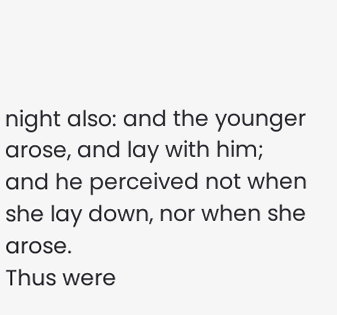night also: and the younger arose, and lay with him; and he perceived not when she lay down, nor when she arose.
Thus were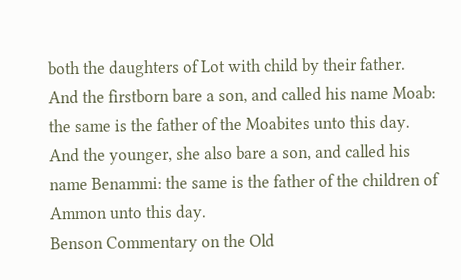both the daughters of Lot with child by their father.
And the firstborn bare a son, and called his name Moab: the same is the father of the Moabites unto this day.
And the younger, she also bare a son, and called his name Benammi: the same is the father of the children of Ammon unto this day.
Benson Commentary on the Old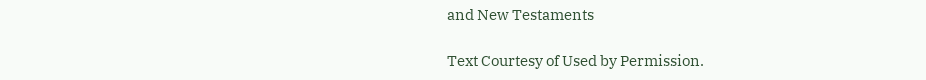and New Testaments

Text Courtesy of Used by Permission.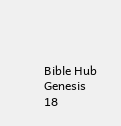Bible Hub
Genesis 18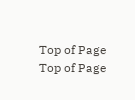Top of Page
Top of Page